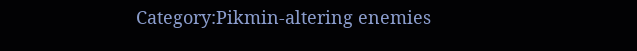Category:Pikmin-altering enemies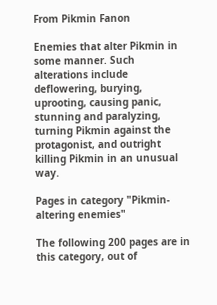From Pikmin Fanon

Enemies that alter Pikmin in some manner. Such alterations include deflowering, burying, uprooting, causing panic, stunning and paralyzing, turning Pikmin against the protagonist, and outright killing Pikmin in an unusual way.

Pages in category "Pikmin-altering enemies"

The following 200 pages are in this category, out of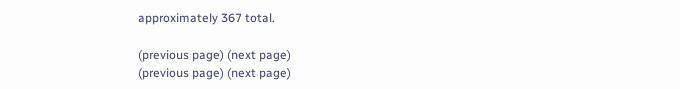approximately 367 total.

(previous page) (next page)
(previous page) (next page)